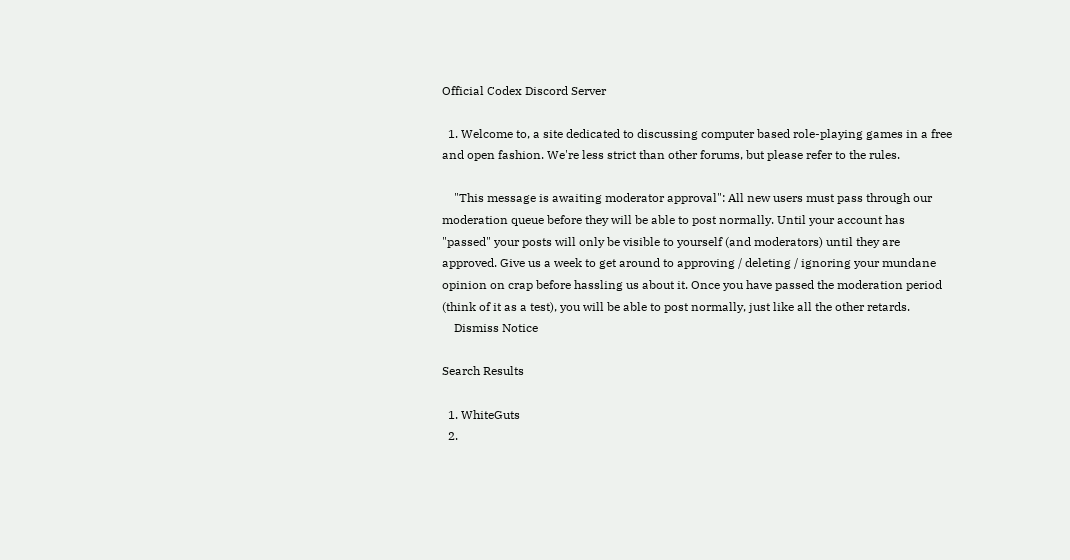Official Codex Discord Server

  1. Welcome to, a site dedicated to discussing computer based role-playing games in a free and open fashion. We're less strict than other forums, but please refer to the rules.

    "This message is awaiting moderator approval": All new users must pass through our moderation queue before they will be able to post normally. Until your account has "passed" your posts will only be visible to yourself (and moderators) until they are approved. Give us a week to get around to approving / deleting / ignoring your mundane opinion on crap before hassling us about it. Once you have passed the moderation period (think of it as a test), you will be able to post normally, just like all the other retards.
    Dismiss Notice

Search Results

  1. WhiteGuts
  2.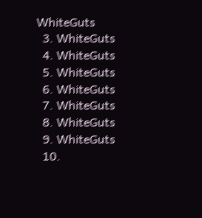WhiteGuts
  3. WhiteGuts
  4. WhiteGuts
  5. WhiteGuts
  6. WhiteGuts
  7. WhiteGuts
  8. WhiteGuts
  9. WhiteGuts
  10.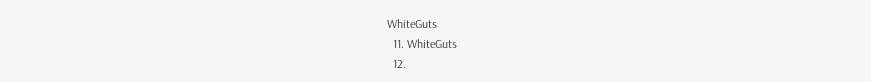WhiteGuts
  11. WhiteGuts
  12.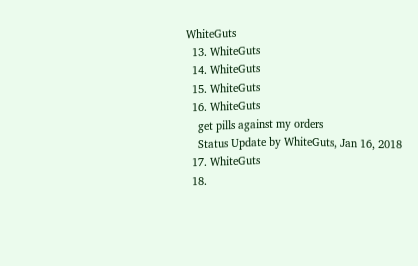WhiteGuts
  13. WhiteGuts
  14. WhiteGuts
  15. WhiteGuts
  16. WhiteGuts
    get pills against my orders
    Status Update by WhiteGuts, Jan 16, 2018
  17. WhiteGuts
  18.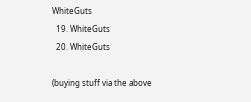WhiteGuts
  19. WhiteGuts
  20. WhiteGuts

(buying stuff via the above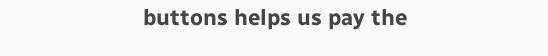buttons helps us pay the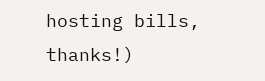hosting bills, thanks!)